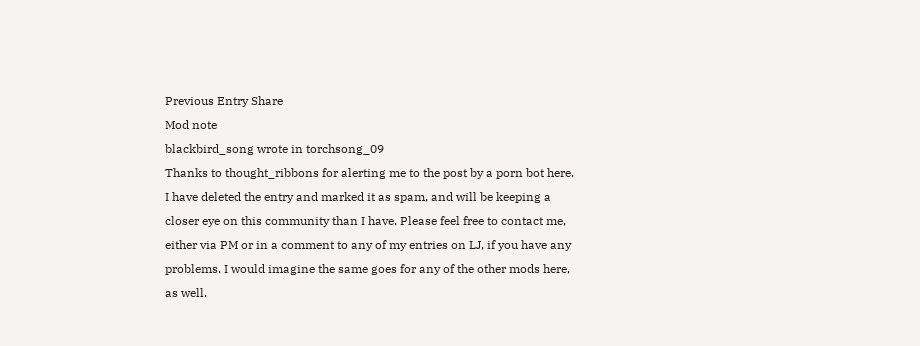Previous Entry Share
Mod note
blackbird_song wrote in torchsong_09
Thanks to thought_ribbons for alerting me to the post by a porn bot here. I have deleted the entry and marked it as spam, and will be keeping a closer eye on this community than I have. Please feel free to contact me, either via PM or in a comment to any of my entries on LJ, if you have any problems. I would imagine the same goes for any of the other mods here, as well.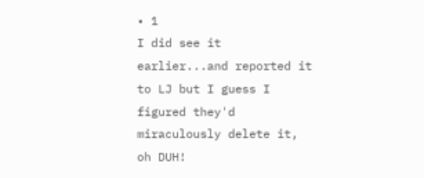• 1
I did see it earlier...and reported it to LJ but I guess I figured they'd miraculously delete it, oh DUH!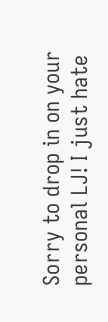Sorry to drop in on your personal LJ! I just hate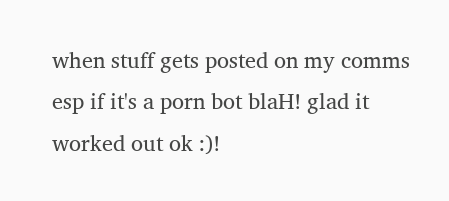when stuff gets posted on my comms esp if it's a porn bot blaH! glad it worked out ok :)!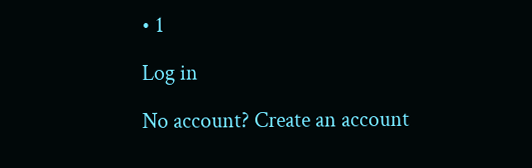• 1

Log in

No account? Create an account